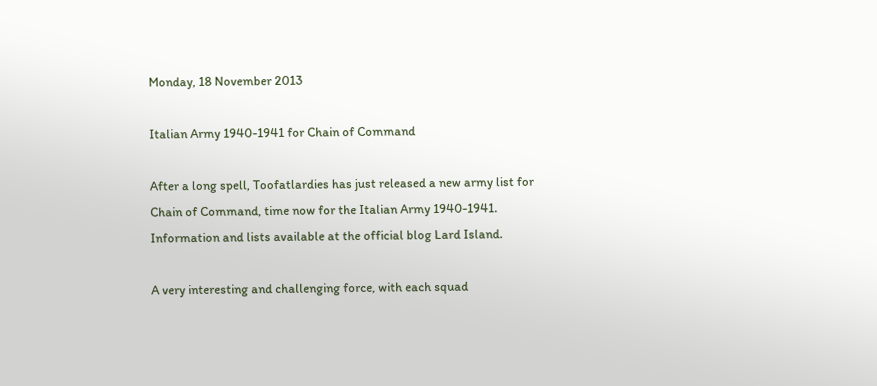Monday, 18 November 2013

Italian Army 1940-1941 for Chain of Command

After a long spell, Toofatlardies has just released a new army list for Chain of Command, time now for the Italian Army 1940-1941. Information and lists available at the official blog Lard Island.

A very interesting and challenging force, with each squad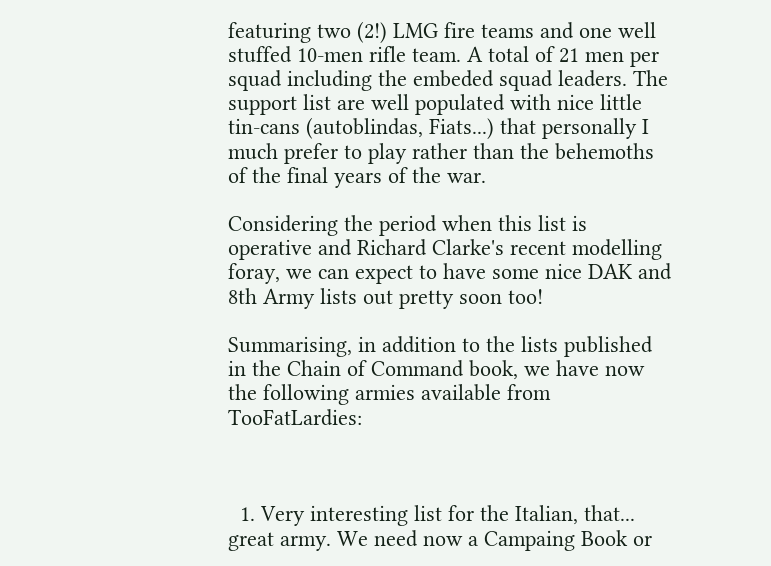featuring two (2!) LMG fire teams and one well stuffed 10-men rifle team. A total of 21 men per squad including the embeded squad leaders. The support list are well populated with nice little tin-cans (autoblindas, Fiats...) that personally I much prefer to play rather than the behemoths of the final years of the war.

Considering the period when this list is operative and Richard Clarke's recent modelling foray, we can expect to have some nice DAK and 8th Army lists out pretty soon too!

Summarising, in addition to the lists published in the Chain of Command book, we have now the following armies available from TooFatLardies:



  1. Very interesting list for the Italian, that... great army. We need now a Campaing Book or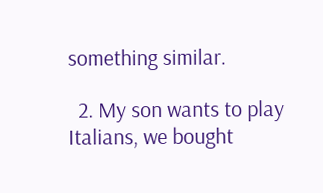something similar.

  2. My son wants to play Italians, we bought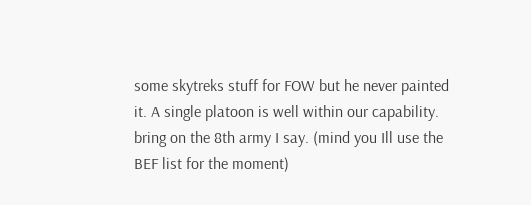some skytreks stuff for FOW but he never painted it. A single platoon is well within our capability. bring on the 8th army I say. (mind you Ill use the BEF list for the moment)